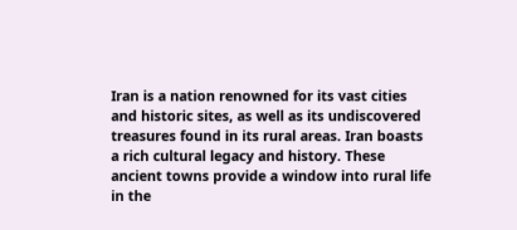Iran is a nation renowned for its vast cities and historic sites, as well as its undiscovered treasures found in its rural areas. Iran boasts a rich cultural legacy and history. These ancient towns provide a window into rural life in the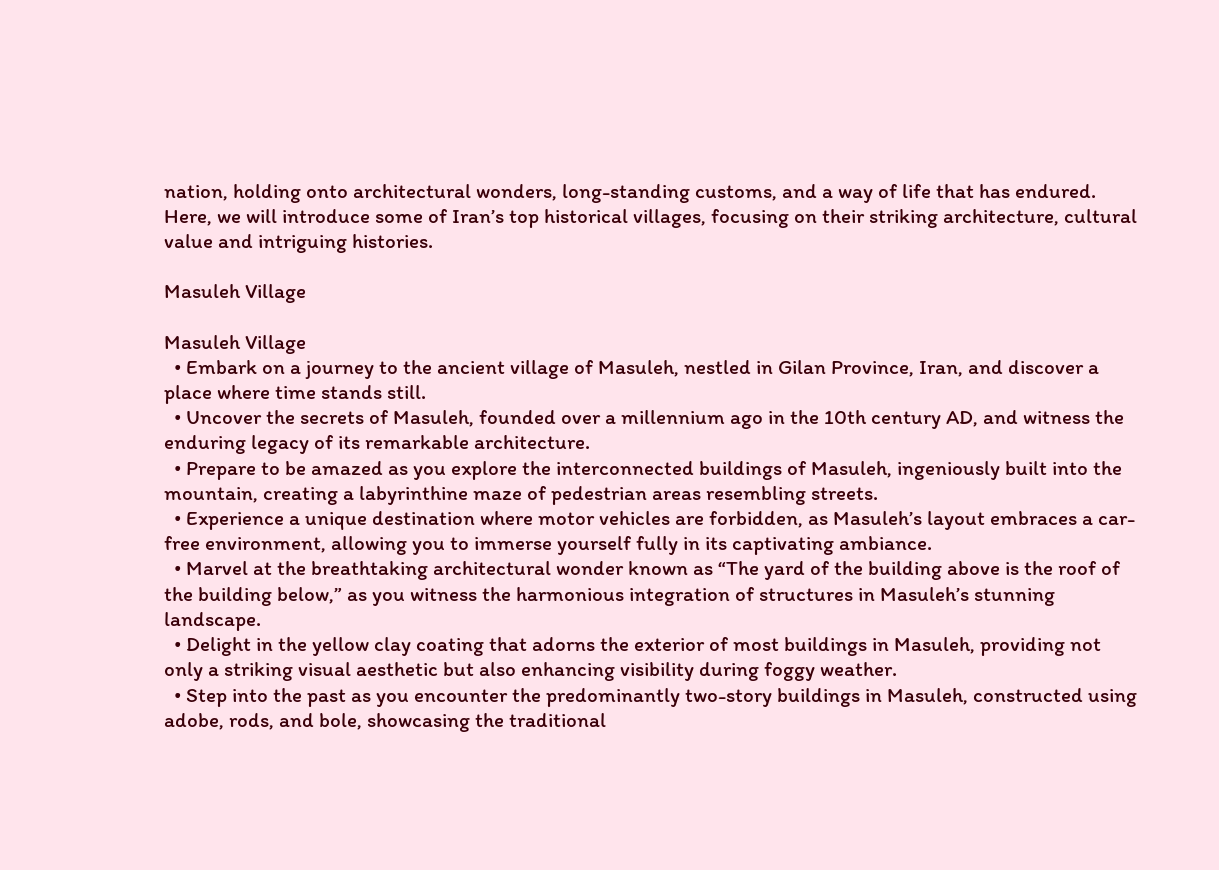nation, holding onto architectural wonders, long-standing customs, and a way of life that has endured. Here, we will introduce some of Iran’s top historical villages, focusing on their striking architecture, cultural value and intriguing histories.

Masuleh Village

Masuleh Village
  • Embark on a journey to the ancient village of Masuleh, nestled in Gilan Province, Iran, and discover a place where time stands still.
  • Uncover the secrets of Masuleh, founded over a millennium ago in the 10th century AD, and witness the enduring legacy of its remarkable architecture.
  • Prepare to be amazed as you explore the interconnected buildings of Masuleh, ingeniously built into the mountain, creating a labyrinthine maze of pedestrian areas resembling streets.
  • Experience a unique destination where motor vehicles are forbidden, as Masuleh’s layout embraces a car-free environment, allowing you to immerse yourself fully in its captivating ambiance.
  • Marvel at the breathtaking architectural wonder known as “The yard of the building above is the roof of the building below,” as you witness the harmonious integration of structures in Masuleh’s stunning landscape.
  • Delight in the yellow clay coating that adorns the exterior of most buildings in Masuleh, providing not only a striking visual aesthetic but also enhancing visibility during foggy weather.
  • Step into the past as you encounter the predominantly two-story buildings in Masuleh, constructed using adobe, rods, and bole, showcasing the traditional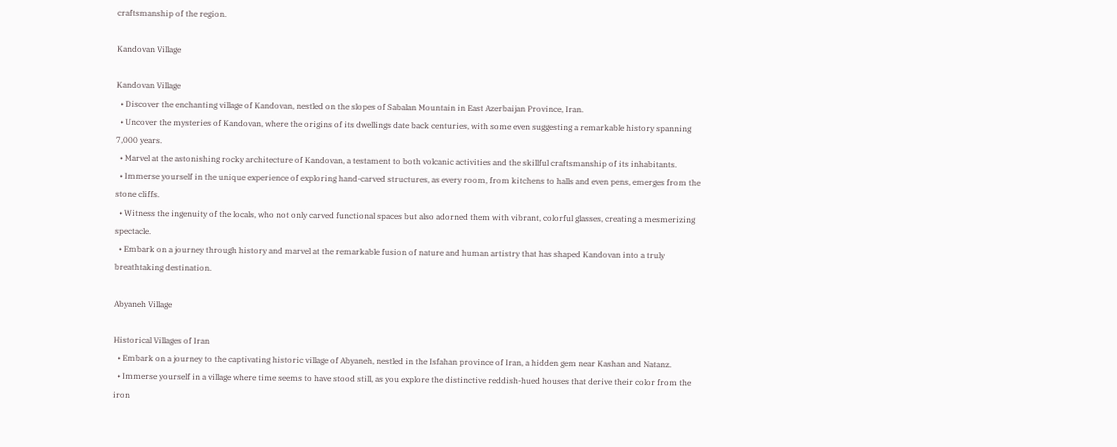craftsmanship of the region.

Kandovan Village

Kandovan Village
  • Discover the enchanting village of Kandovan, nestled on the slopes of Sabalan Mountain in East Azerbaijan Province, Iran.
  • Uncover the mysteries of Kandovan, where the origins of its dwellings date back centuries, with some even suggesting a remarkable history spanning 7,000 years.
  • Marvel at the astonishing rocky architecture of Kandovan, a testament to both volcanic activities and the skillful craftsmanship of its inhabitants.
  • Immerse yourself in the unique experience of exploring hand-carved structures, as every room, from kitchens to halls and even pens, emerges from the stone cliffs.
  • Witness the ingenuity of the locals, who not only carved functional spaces but also adorned them with vibrant, colorful glasses, creating a mesmerizing spectacle.
  • Embark on a journey through history and marvel at the remarkable fusion of nature and human artistry that has shaped Kandovan into a truly breathtaking destination.

Abyaneh Village

Historical Villages of Iran
  • Embark on a journey to the captivating historic village of Abyaneh, nestled in the Isfahan province of Iran, a hidden gem near Kashan and Natanz.
  • Immerse yourself in a village where time seems to have stood still, as you explore the distinctive reddish-hued houses that derive their color from the iron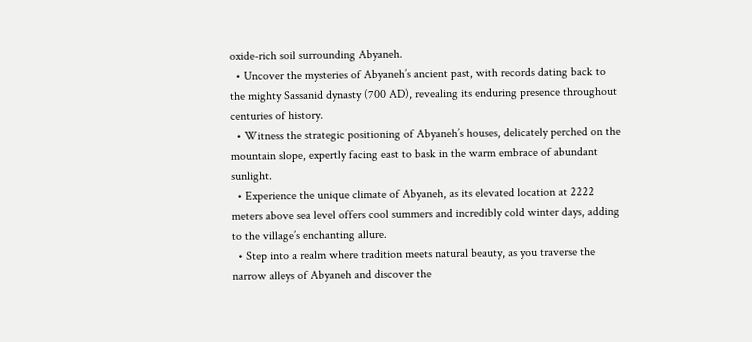oxide-rich soil surrounding Abyaneh.
  • Uncover the mysteries of Abyaneh’s ancient past, with records dating back to the mighty Sassanid dynasty (700 AD), revealing its enduring presence throughout centuries of history.
  • Witness the strategic positioning of Abyaneh’s houses, delicately perched on the mountain slope, expertly facing east to bask in the warm embrace of abundant sunlight.
  • Experience the unique climate of Abyaneh, as its elevated location at 2222 meters above sea level offers cool summers and incredibly cold winter days, adding to the village’s enchanting allure.
  • Step into a realm where tradition meets natural beauty, as you traverse the narrow alleys of Abyaneh and discover the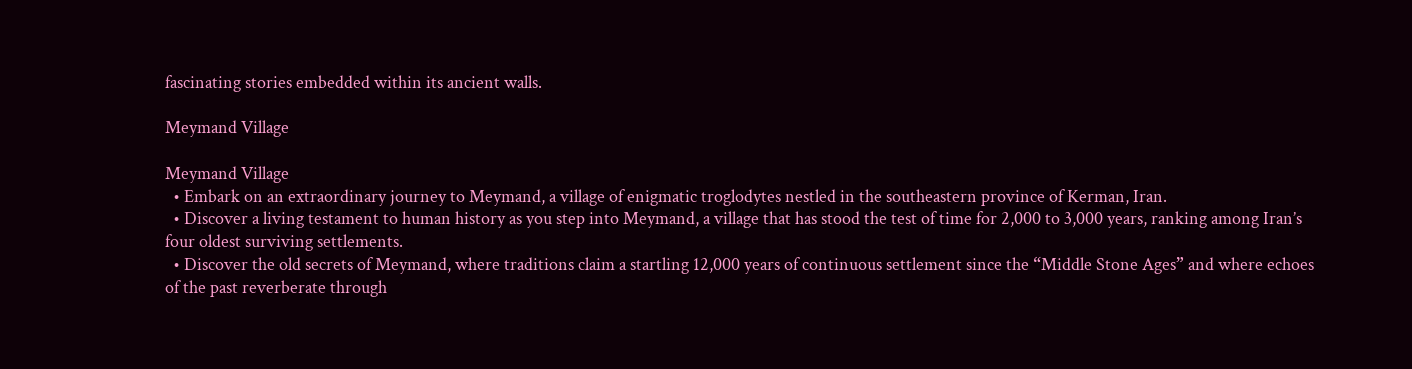fascinating stories embedded within its ancient walls.

Meymand Village

Meymand Village
  • Embark on an extraordinary journey to Meymand, a village of enigmatic troglodytes nestled in the southeastern province of Kerman, Iran.
  • Discover a living testament to human history as you step into Meymand, a village that has stood the test of time for 2,000 to 3,000 years, ranking among Iran’s four oldest surviving settlements.
  • Discover the old secrets of Meymand, where traditions claim a startling 12,000 years of continuous settlement since the “Middle Stone Ages” and where echoes of the past reverberate through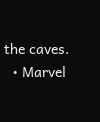the caves.
  • Marvel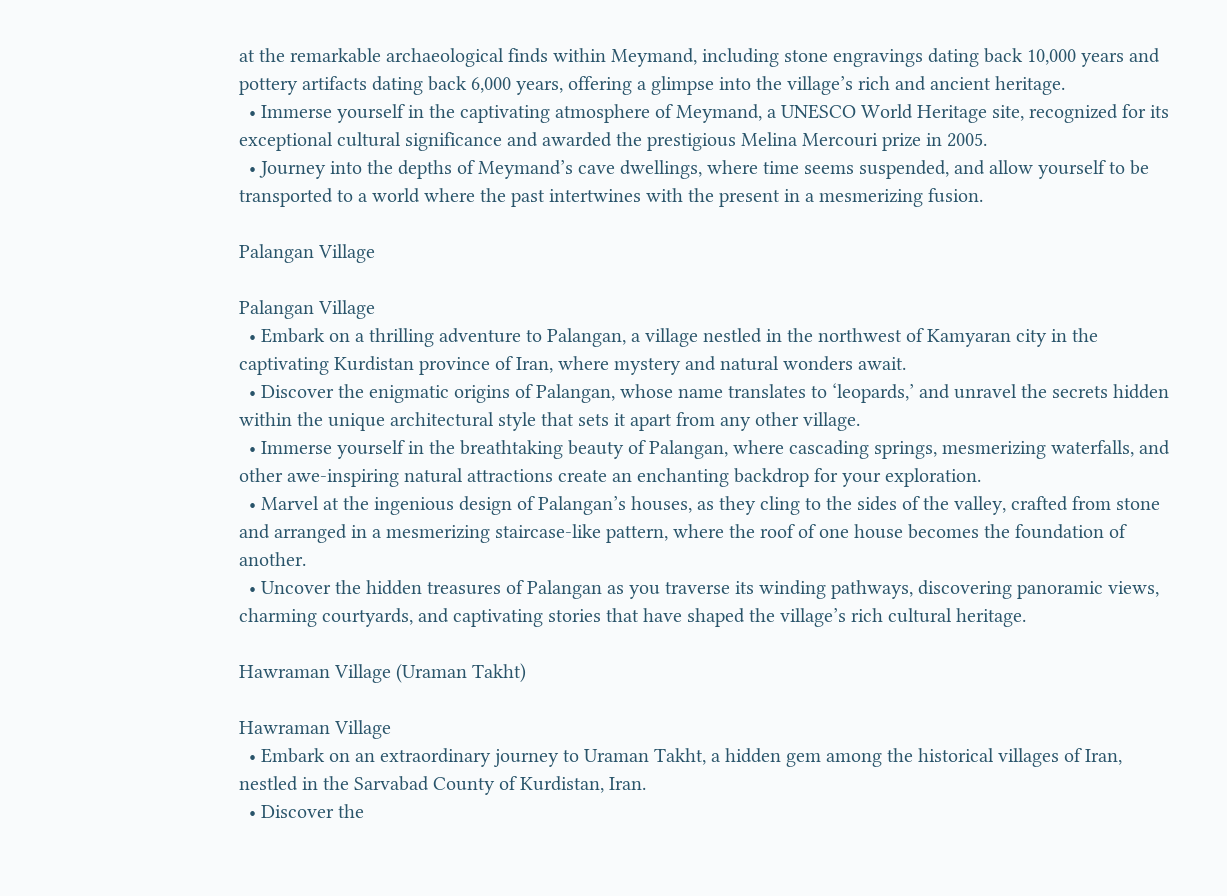at the remarkable archaeological finds within Meymand, including stone engravings dating back 10,000 years and pottery artifacts dating back 6,000 years, offering a glimpse into the village’s rich and ancient heritage.
  • Immerse yourself in the captivating atmosphere of Meymand, a UNESCO World Heritage site, recognized for its exceptional cultural significance and awarded the prestigious Melina Mercouri prize in 2005.
  • Journey into the depths of Meymand’s cave dwellings, where time seems suspended, and allow yourself to be transported to a world where the past intertwines with the present in a mesmerizing fusion.

Palangan Village

Palangan Village
  • Embark on a thrilling adventure to Palangan, a village nestled in the northwest of Kamyaran city in the captivating Kurdistan province of Iran, where mystery and natural wonders await.
  • Discover the enigmatic origins of Palangan, whose name translates to ‘leopards,’ and unravel the secrets hidden within the unique architectural style that sets it apart from any other village.
  • Immerse yourself in the breathtaking beauty of Palangan, where cascading springs, mesmerizing waterfalls, and other awe-inspiring natural attractions create an enchanting backdrop for your exploration.
  • Marvel at the ingenious design of Palangan’s houses, as they cling to the sides of the valley, crafted from stone and arranged in a mesmerizing staircase-like pattern, where the roof of one house becomes the foundation of another.
  • Uncover the hidden treasures of Palangan as you traverse its winding pathways, discovering panoramic views, charming courtyards, and captivating stories that have shaped the village’s rich cultural heritage.

Hawraman Village (Uraman Takht)

Hawraman Village
  • Embark on an extraordinary journey to Uraman Takht, a hidden gem among the historical villages of Iran, nestled in the Sarvabad County of Kurdistan, Iran.
  • Discover the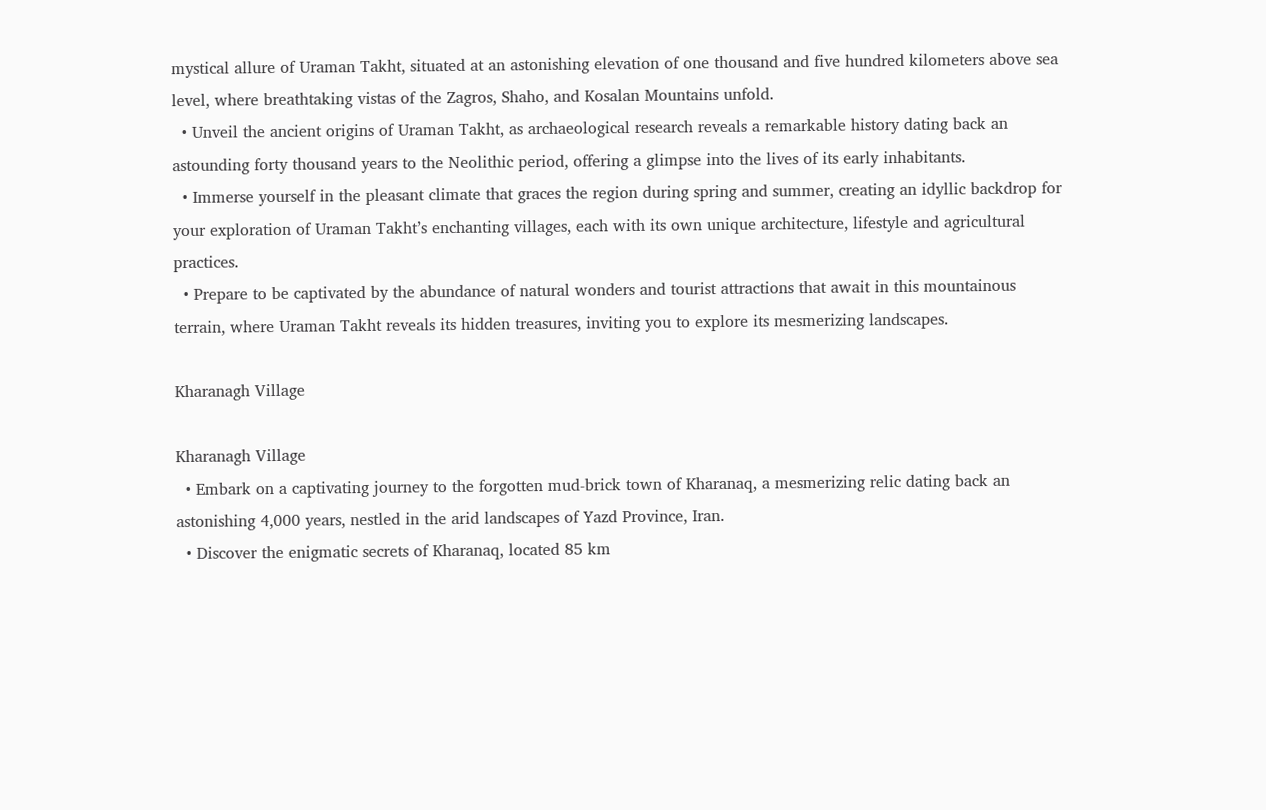mystical allure of Uraman Takht, situated at an astonishing elevation of one thousand and five hundred kilometers above sea level, where breathtaking vistas of the Zagros, Shaho, and Kosalan Mountains unfold.
  • Unveil the ancient origins of Uraman Takht, as archaeological research reveals a remarkable history dating back an astounding forty thousand years to the Neolithic period, offering a glimpse into the lives of its early inhabitants.
  • Immerse yourself in the pleasant climate that graces the region during spring and summer, creating an idyllic backdrop for your exploration of Uraman Takht’s enchanting villages, each with its own unique architecture, lifestyle and agricultural practices.
  • Prepare to be captivated by the abundance of natural wonders and tourist attractions that await in this mountainous terrain, where Uraman Takht reveals its hidden treasures, inviting you to explore its mesmerizing landscapes.

Kharanagh Village

Kharanagh Village
  • Embark on a captivating journey to the forgotten mud-brick town of Kharanaq, a mesmerizing relic dating back an astonishing 4,000 years, nestled in the arid landscapes of Yazd Province, Iran.
  • Discover the enigmatic secrets of Kharanaq, located 85 km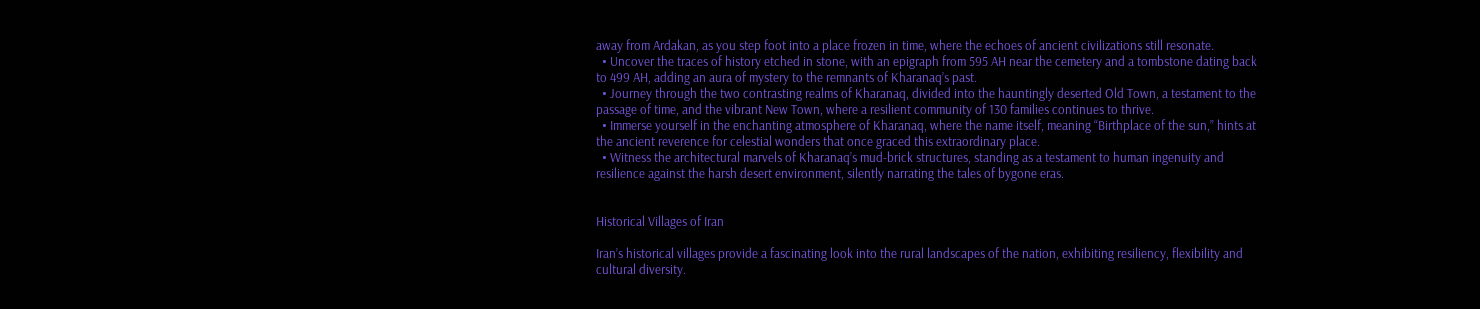away from Ardakan, as you step foot into a place frozen in time, where the echoes of ancient civilizations still resonate.
  • Uncover the traces of history etched in stone, with an epigraph from 595 AH near the cemetery and a tombstone dating back to 499 AH, adding an aura of mystery to the remnants of Kharanaq’s past.
  • Journey through the two contrasting realms of Kharanaq, divided into the hauntingly deserted Old Town, a testament to the passage of time, and the vibrant New Town, where a resilient community of 130 families continues to thrive.
  • Immerse yourself in the enchanting atmosphere of Kharanaq, where the name itself, meaning “Birthplace of the sun,” hints at the ancient reverence for celestial wonders that once graced this extraordinary place.
  • Witness the architectural marvels of Kharanaq’s mud-brick structures, standing as a testament to human ingenuity and resilience against the harsh desert environment, silently narrating the tales of bygone eras.


Historical Villages of Iran

Iran’s historical villages provide a fascinating look into the rural landscapes of the nation, exhibiting resiliency, flexibility and cultural diversity.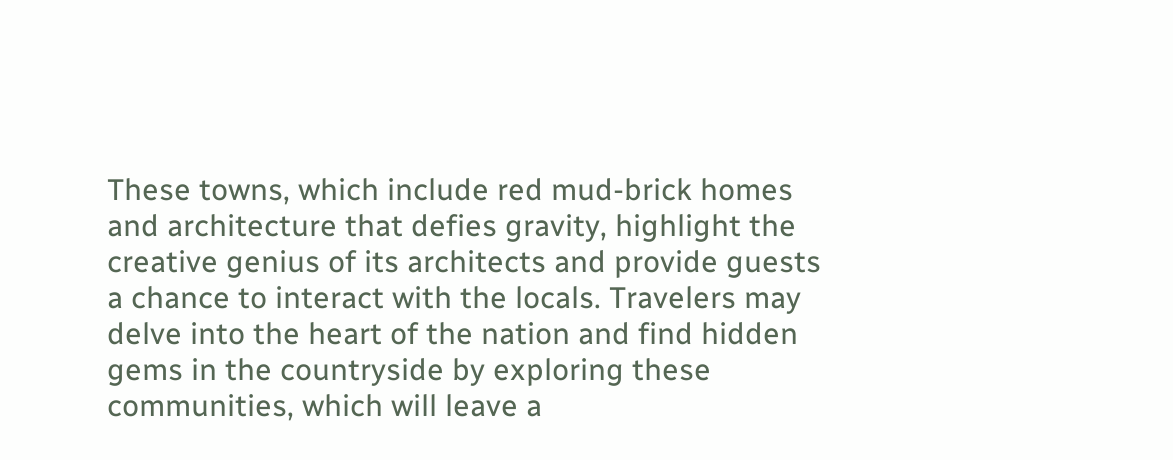These towns, which include red mud-brick homes and architecture that defies gravity, highlight the creative genius of its architects and provide guests a chance to interact with the locals. Travelers may delve into the heart of the nation and find hidden gems in the countryside by exploring these communities, which will leave a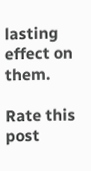lasting effect on them.

Rate this post